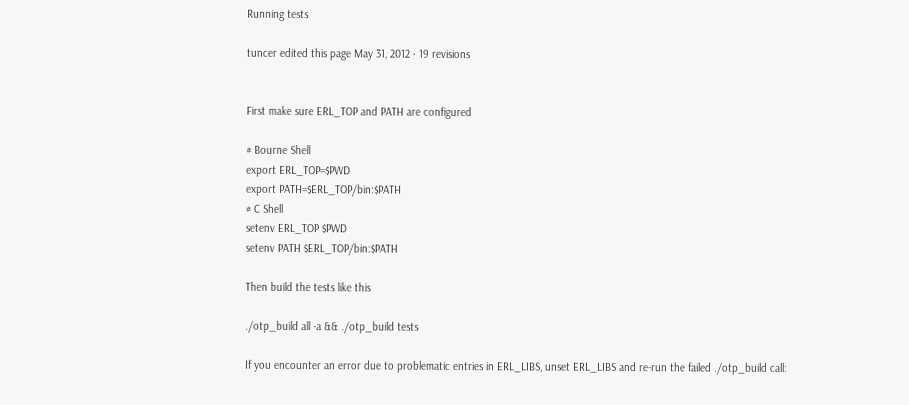Running tests

tuncer edited this page May 31, 2012 · 19 revisions


First make sure ERL_TOP and PATH are configured

# Bourne Shell
export ERL_TOP=$PWD
export PATH=$ERL_TOP/bin:$PATH
# C Shell
setenv ERL_TOP $PWD
setenv PATH $ERL_TOP/bin:$PATH

Then build the tests like this

./otp_build all -a && ./otp_build tests

If you encounter an error due to problematic entries in ERL_LIBS, unset ERL_LIBS and re-run the failed ./otp_build call: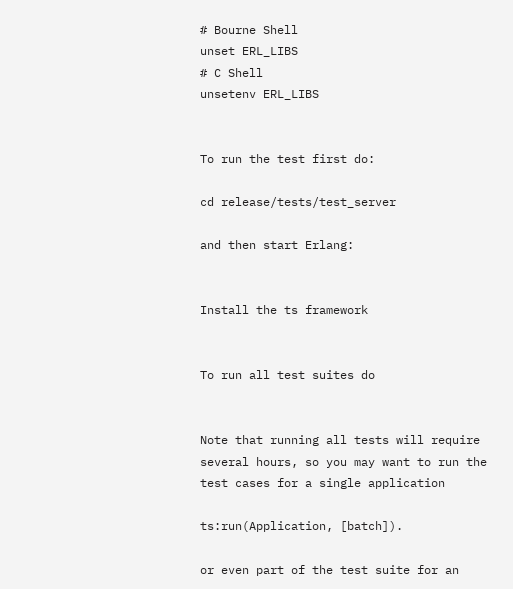# Bourne Shell
unset ERL_LIBS
# C Shell
unsetenv ERL_LIBS


To run the test first do:

cd release/tests/test_server

and then start Erlang:


Install the ts framework


To run all test suites do


Note that running all tests will require several hours, so you may want to run the test cases for a single application

ts:run(Application, [batch]).

or even part of the test suite for an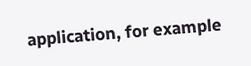application, for example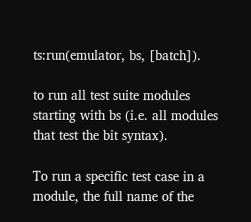ts:run(emulator, bs, [batch]).

to run all test suite modules starting with bs (i.e. all modules that test the bit syntax).

To run a specific test case in a module, the full name of the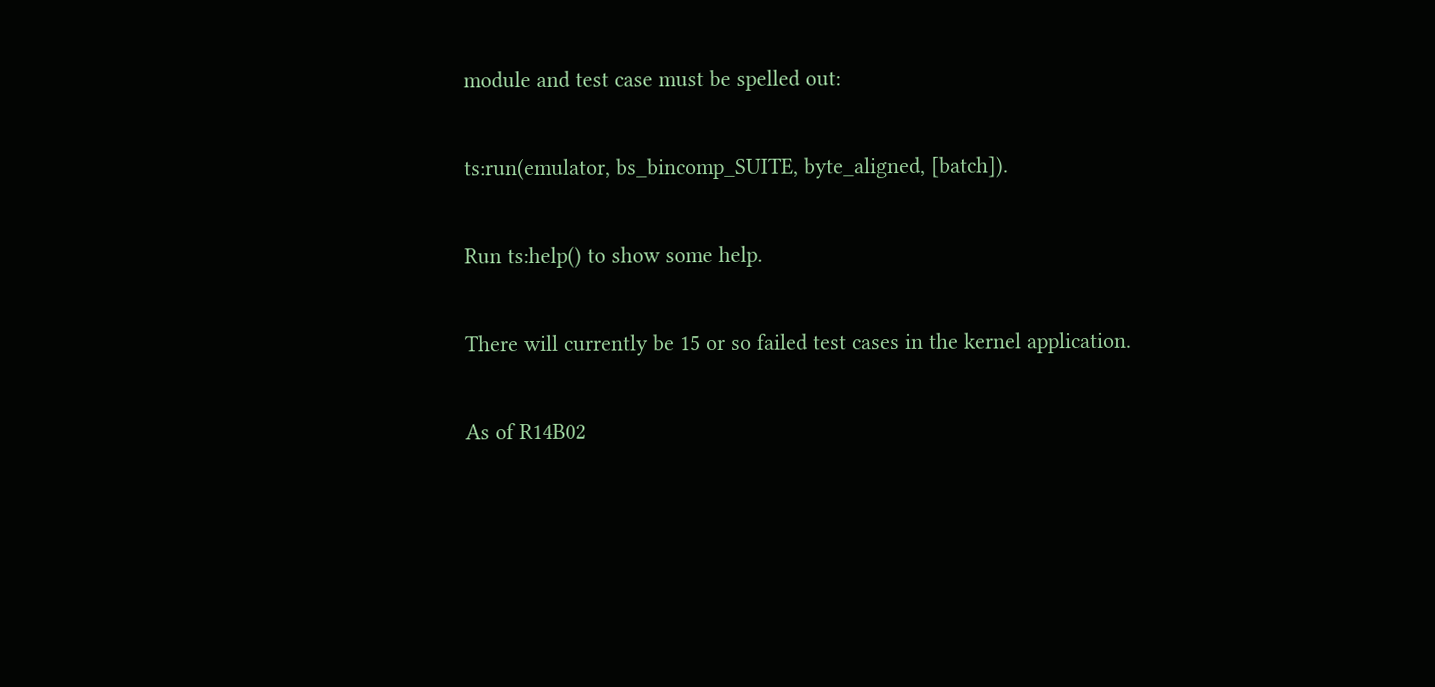module and test case must be spelled out:

ts:run(emulator, bs_bincomp_SUITE, byte_aligned, [batch]).

Run ts:help() to show some help.

There will currently be 15 or so failed test cases in the kernel application.

As of R14B02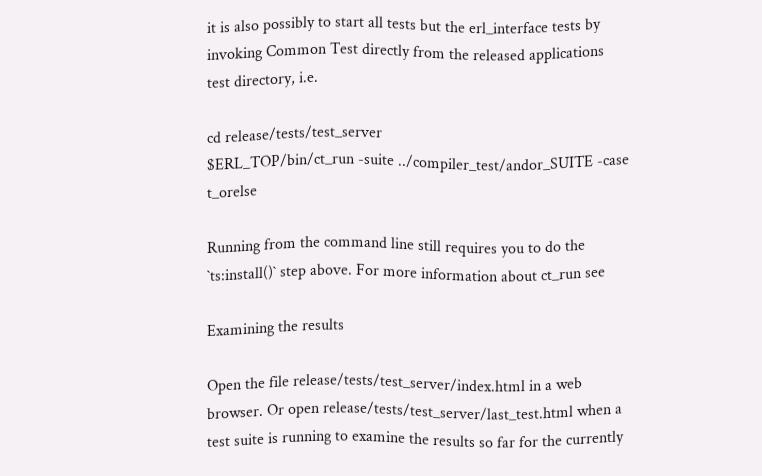it is also possibly to start all tests but the erl_interface tests by invoking Common Test directly from the released applications test directory, i.e.

cd release/tests/test_server
$ERL_TOP/bin/ct_run -suite ../compiler_test/andor_SUITE -case t_orelse

Running from the command line still requires you to do the `ts:install()` step above. For more information about ct_run see

Examining the results

Open the file release/tests/test_server/index.html in a web browser. Or open release/tests/test_server/last_test.html when a test suite is running to examine the results so far for the currently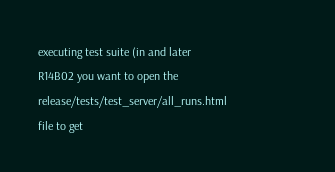executing test suite (in and later R14B02 you want to open the release/tests/test_server/all_runs.html file to get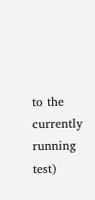to the currently running test)